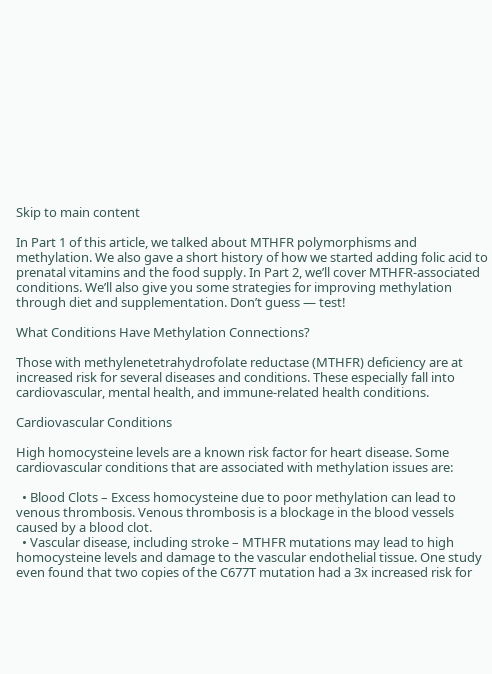Skip to main content

In Part 1 of this article, we talked about MTHFR polymorphisms and methylation. We also gave a short history of how we started adding folic acid to prenatal vitamins and the food supply. In Part 2, we’ll cover MTHFR-associated conditions. We’ll also give you some strategies for improving methylation through diet and supplementation. Don’t guess — test!

What Conditions Have Methylation Connections?

Those with methylenetetrahydrofolate reductase (MTHFR) deficiency are at increased risk for several diseases and conditions. These especially fall into cardiovascular, mental health, and immune-related health conditions.

Cardiovascular Conditions

High homocysteine levels are a known risk factor for heart disease. Some cardiovascular conditions that are associated with methylation issues are:

  • Blood Clots – Excess homocysteine due to poor methylation can lead to venous thrombosis. Venous thrombosis is a blockage in the blood vessels caused by a blood clot.
  • Vascular disease, including stroke – MTHFR mutations may lead to high homocysteine levels and damage to the vascular endothelial tissue. One study even found that two copies of the C677T mutation had a 3x increased risk for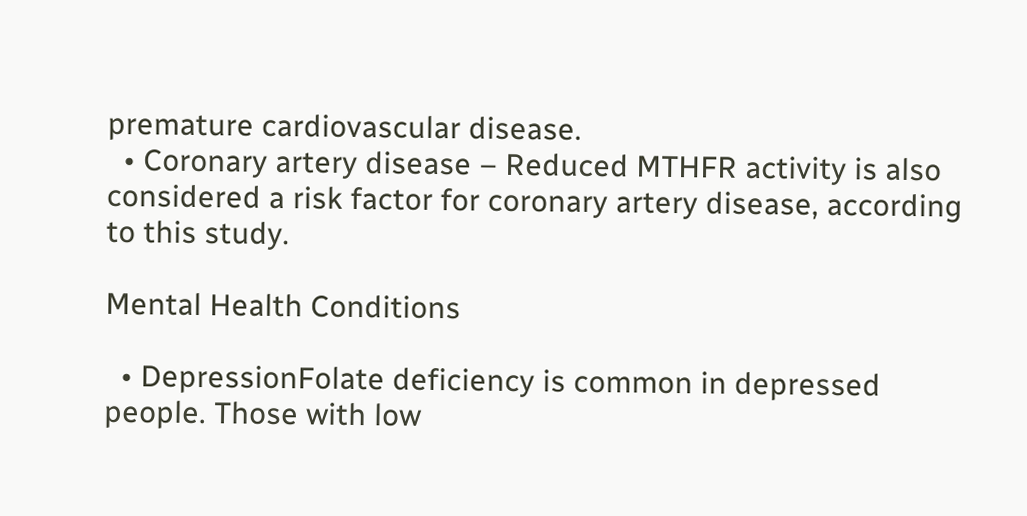premature cardiovascular disease.
  • Coronary artery disease – Reduced MTHFR activity is also considered a risk factor for coronary artery disease, according to this study.

Mental Health Conditions

  • DepressionFolate deficiency is common in depressed people. Those with low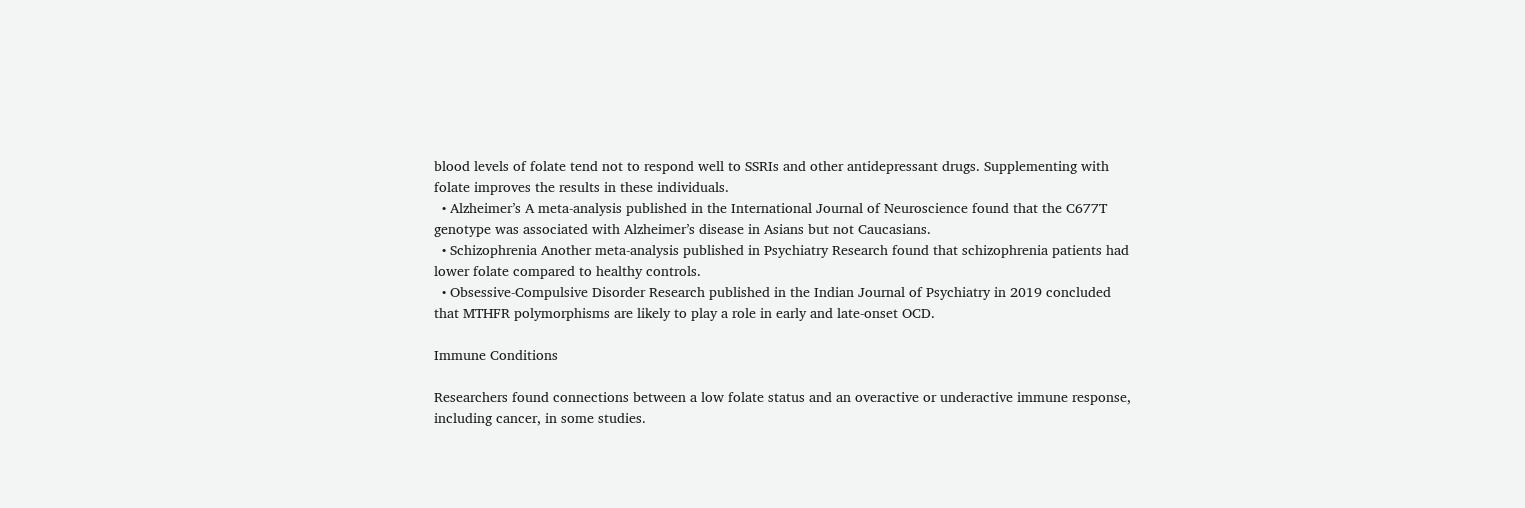blood levels of folate tend not to respond well to SSRIs and other antidepressant drugs. Supplementing with folate improves the results in these individuals.
  • Alzheimer’s A meta-analysis published in the International Journal of Neuroscience found that the C677T genotype was associated with Alzheimer’s disease in Asians but not Caucasians.
  • Schizophrenia Another meta-analysis published in Psychiatry Research found that schizophrenia patients had lower folate compared to healthy controls.
  • Obsessive-Compulsive Disorder Research published in the Indian Journal of Psychiatry in 2019 concluded that MTHFR polymorphisms are likely to play a role in early and late-onset OCD.

Immune Conditions

Researchers found connections between a low folate status and an overactive or underactive immune response, including cancer, in some studies.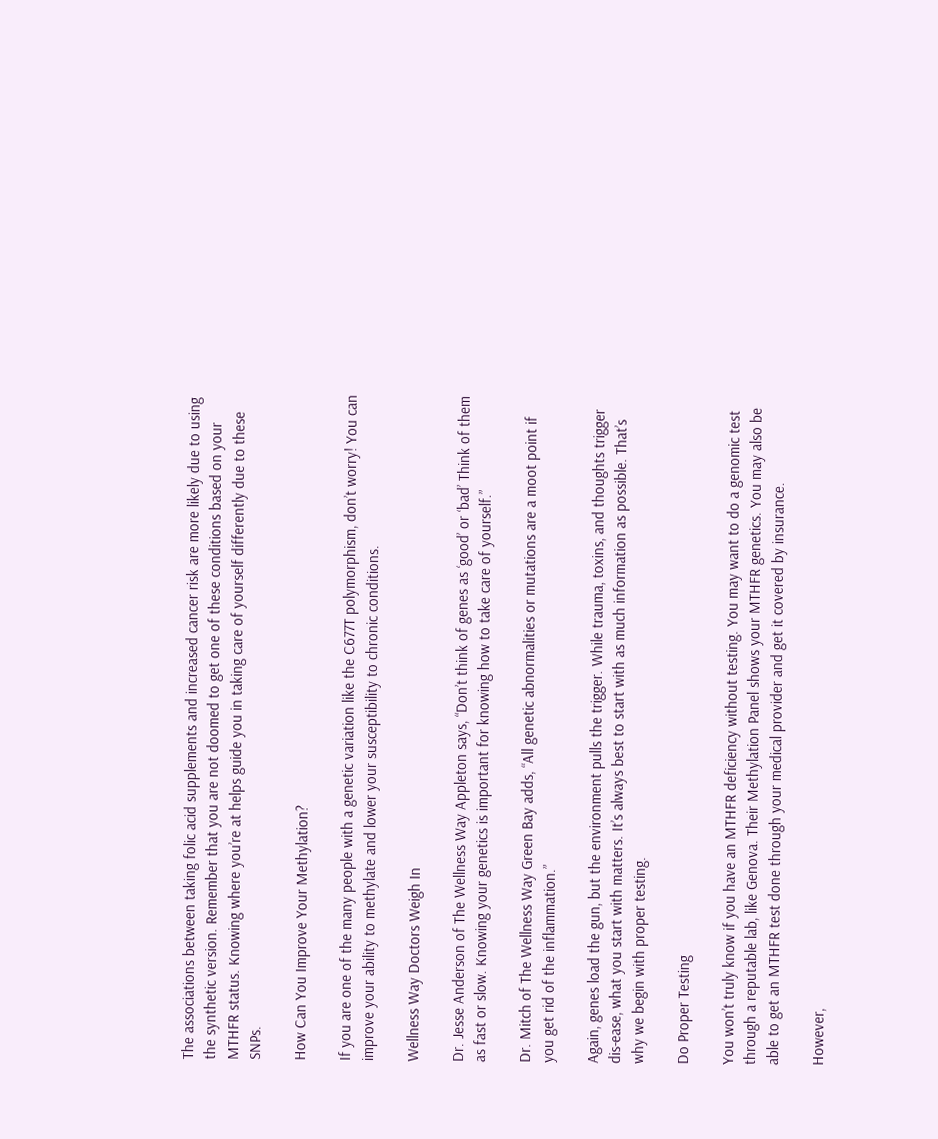The associations between taking folic acid supplements and increased cancer risk are more likely due to using the synthetic version. Remember that you are not doomed to get one of these conditions based on your MTHFR status. Knowing where you’re at helps guide you in taking care of yourself differently due to these SNPs.

How Can You Improve Your Methylation?

If you are one of the many people with a genetic variation like the C677T polymorphism, don’t worry! You can improve your ability to methylate and lower your susceptibility to chronic conditions.

Wellness Way Doctors Weigh In

Dr. Jesse Anderson of The Wellness Way Appleton says, “Don’t think of genes as ‘good’ or ‘bad’ Think of them as fast or slow. Knowing your genetics is important for knowing how to take care of yourself.”

Dr. Mitch of The Wellness Way Green Bay adds, “All genetic abnormalities or mutations are a moot point if you get rid of the inflammation.”

Again, genes load the gun, but the environment pulls the trigger. While trauma, toxins, and thoughts trigger dis-ease, what you start with matters. It’s always best to start with as much information as possible. That’s why we begin with proper testing.

Do Proper Testing

You won’t truly know if you have an MTHFR deficiency without testing. You may want to do a genomic test through a reputable lab, like Genova. Their Methylation Panel shows your MTHFR genetics. You may also be able to get an MTHFR test done through your medical provider and get it covered by insurance.

However,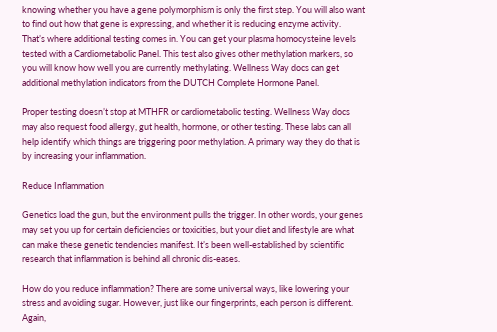knowing whether you have a gene polymorphism is only the first step. You will also want to find out how that gene is expressing, and whether it is reducing enzyme activity. That’s where additional testing comes in. You can get your plasma homocysteine levels tested with a Cardiometabolic Panel. This test also gives other methylation markers, so you will know how well you are currently methylating. Wellness Way docs can get additional methylation indicators from the DUTCH Complete Hormone Panel.

Proper testing doesn’t stop at MTHFR or cardiometabolic testing. Wellness Way docs may also request food allergy, gut health, hormone, or other testing. These labs can all help identify which things are triggering poor methylation. A primary way they do that is by increasing your inflammation.

Reduce Inflammation

Genetics load the gun, but the environment pulls the trigger. In other words, your genes may set you up for certain deficiencies or toxicities, but your diet and lifestyle are what can make these genetic tendencies manifest. It’s been well-established by scientific research that inflammation is behind all chronic dis-eases.

How do you reduce inflammation? There are some universal ways, like lowering your stress and avoiding sugar. However, just like our fingerprints, each person is different. Again,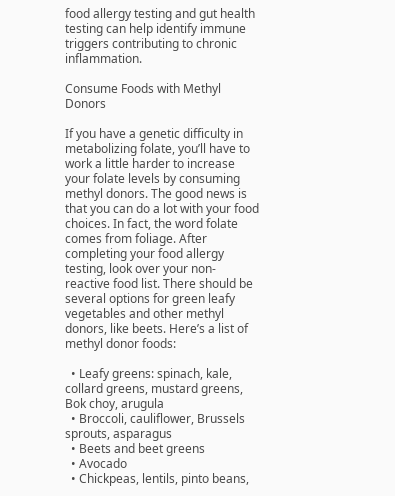food allergy testing and gut health testing can help identify immune triggers contributing to chronic inflammation.

Consume Foods with Methyl Donors

If you have a genetic difficulty in metabolizing folate, you’ll have to work a little harder to increase your folate levels by consuming methyl donors. The good news is that you can do a lot with your food choices. In fact, the word folate comes from foliage. After completing your food allergy testing, look over your non-reactive food list. There should be several options for green leafy vegetables and other methyl donors, like beets. Here’s a list of methyl donor foods:

  • Leafy greens: spinach, kale, collard greens, mustard greens, Bok choy, arugula
  • Broccoli, cauliflower, Brussels sprouts, asparagus
  • Beets and beet greens
  • Avocado
  • Chickpeas, lentils, pinto beans,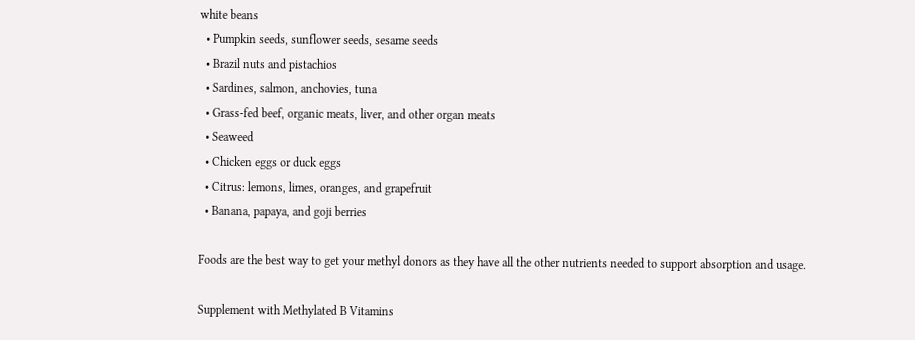white beans
  • Pumpkin seeds, sunflower seeds, sesame seeds
  • Brazil nuts and pistachios
  • Sardines, salmon, anchovies, tuna
  • Grass-fed beef, organic meats, liver, and other organ meats
  • Seaweed
  • Chicken eggs or duck eggs
  • Citrus: lemons, limes, oranges, and grapefruit
  • Banana, papaya, and goji berries

Foods are the best way to get your methyl donors as they have all the other nutrients needed to support absorption and usage.

Supplement with Methylated B Vitamins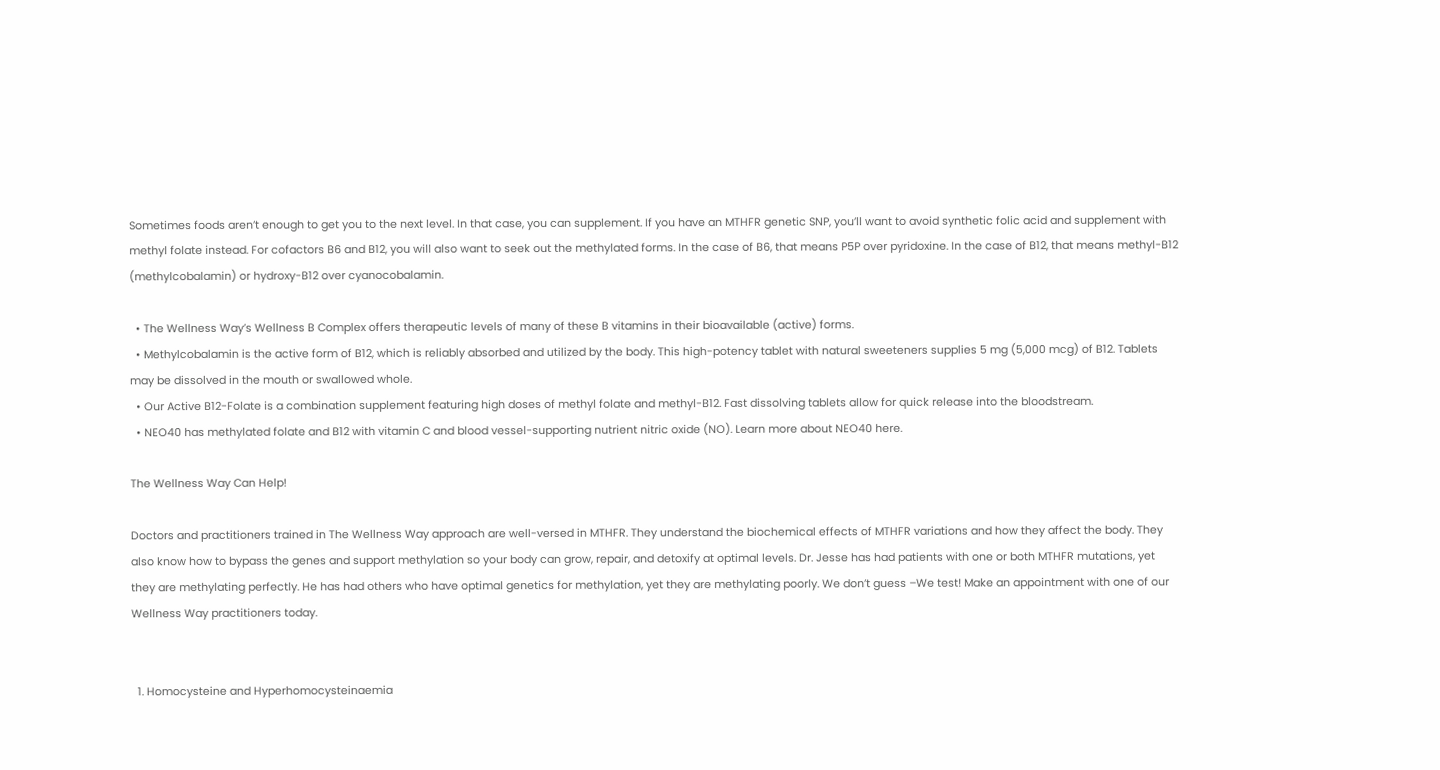Sometimes foods aren’t enough to get you to the next level. In that case, you can supplement. If you have an MTHFR genetic SNP, you’ll want to avoid synthetic folic acid and supplement with methyl folate instead. For cofactors B6 and B12, you will also want to seek out the methylated forms. In the case of B6, that means P5P over pyridoxine. In the case of B12, that means methyl-B12 (methylcobalamin) or hydroxy-B12 over cyanocobalamin.

  • The Wellness Way’s Wellness B Complex offers therapeutic levels of many of these B vitamins in their bioavailable (active) forms.
  • Methylcobalamin is the active form of B12, which is reliably absorbed and utilized by the body. This high-potency tablet with natural sweeteners supplies 5 mg (5,000 mcg) of B12. Tablets may be dissolved in the mouth or swallowed whole.
  • Our Active B12-Folate is a combination supplement featuring high doses of methyl folate and methyl-B12. Fast dissolving tablets allow for quick release into the bloodstream.
  • NEO40 has methylated folate and B12 with vitamin C and blood vessel-supporting nutrient nitric oxide (NO). Learn more about NEO40 here.

The Wellness Way Can Help!

Doctors and practitioners trained in The Wellness Way approach are well-versed in MTHFR. They understand the biochemical effects of MTHFR variations and how they affect the body. They also know how to bypass the genes and support methylation so your body can grow, repair, and detoxify at optimal levels. Dr. Jesse has had patients with one or both MTHFR mutations, yet they are methylating perfectly. He has had others who have optimal genetics for methylation, yet they are methylating poorly. We don’t guess –We test! Make an appointment with one of our Wellness Way practitioners today.


  1. Homocysteine and Hyperhomocysteinaemia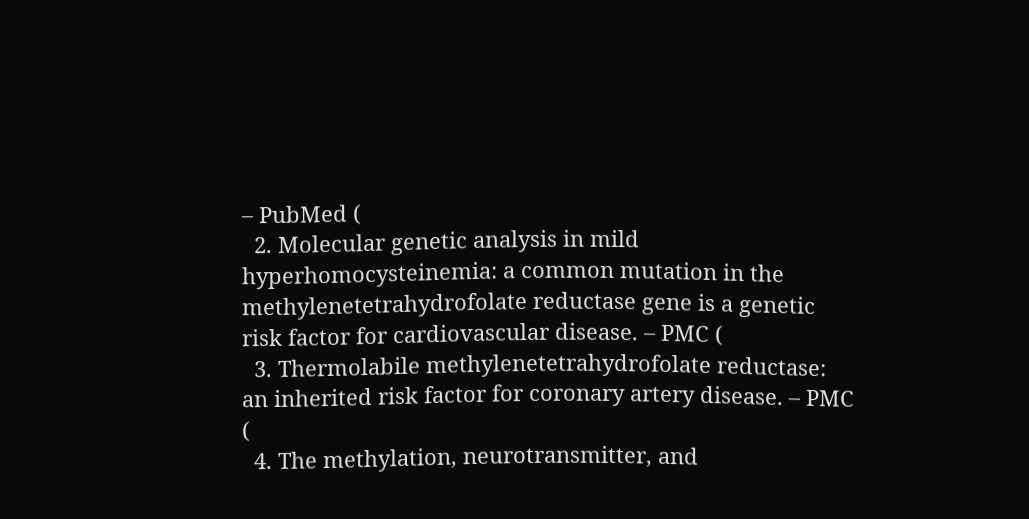– PubMed (
  2. Molecular genetic analysis in mild hyperhomocysteinemia: a common mutation in the methylenetetrahydrofolate reductase gene is a genetic risk factor for cardiovascular disease. – PMC (
  3. Thermolabile methylenetetrahydrofolate reductase: an inherited risk factor for coronary artery disease. – PMC (
  4. The methylation, neurotransmitter, and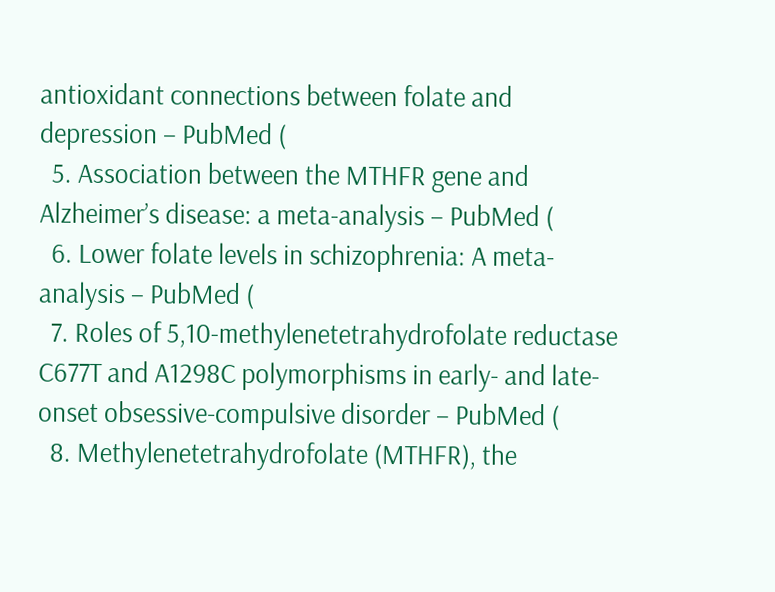antioxidant connections between folate and depression – PubMed (
  5. Association between the MTHFR gene and Alzheimer’s disease: a meta-analysis – PubMed (
  6. Lower folate levels in schizophrenia: A meta-analysis – PubMed (
  7. Roles of 5,10-methylenetetrahydrofolate reductase C677T and A1298C polymorphisms in early- and late-onset obsessive-compulsive disorder – PubMed (
  8. Methylenetetrahydrofolate (MTHFR), the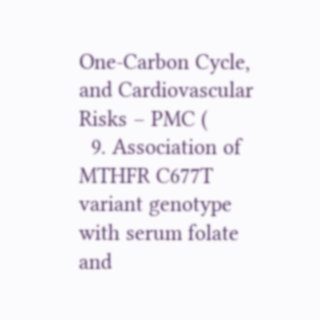One-Carbon Cycle, and Cardiovascular Risks – PMC (
  9. Association of MTHFR C677T variant genotype with serum folate and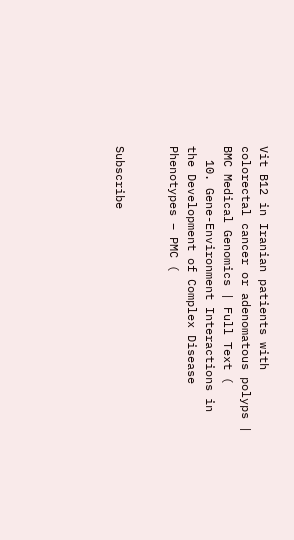Vit B12 in Iranian patients with colorectal cancer or adenomatous polyps | BMC Medical Genomics | Full Text (
  10. Gene-Environment Interactions in the Development of Complex Disease Phenotypes – PMC (


Subscribe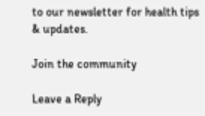to our newsletter for health tips & updates.

Join the community

Leave a Reply